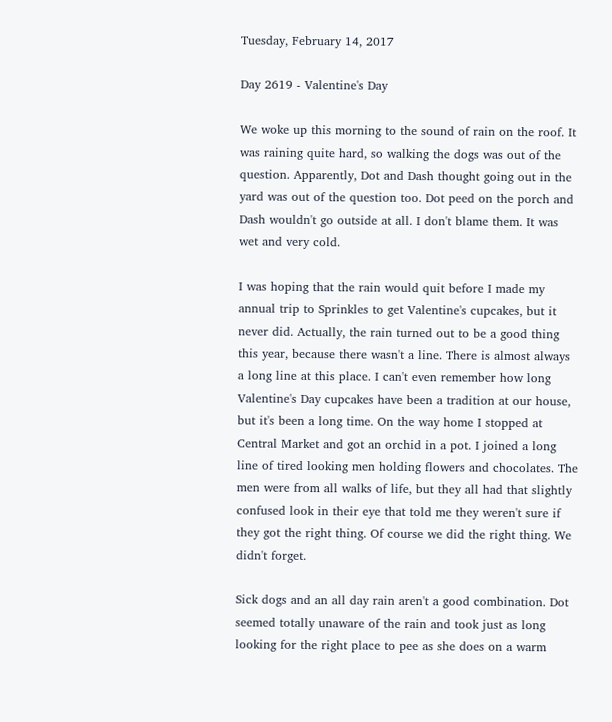Tuesday, February 14, 2017

Day 2619 - Valentine's Day

We woke up this morning to the sound of rain on the roof. It was raining quite hard, so walking the dogs was out of the question. Apparently, Dot and Dash thought going out in the yard was out of the question too. Dot peed on the porch and Dash wouldn't go outside at all. I don't blame them. It was wet and very cold.

I was hoping that the rain would quit before I made my annual trip to Sprinkles to get Valentine's cupcakes, but it never did. Actually, the rain turned out to be a good thing this year, because there wasn't a line. There is almost always a long line at this place. I can't even remember how long Valentine's Day cupcakes have been a tradition at our house, but it's been a long time. On the way home I stopped at Central Market and got an orchid in a pot. I joined a long line of tired looking men holding flowers and chocolates. The men were from all walks of life, but they all had that slightly confused look in their eye that told me they weren't sure if they got the right thing. Of course we did the right thing. We didn't forget.

Sick dogs and an all day rain aren't a good combination. Dot seemed totally unaware of the rain and took just as long looking for the right place to pee as she does on a warm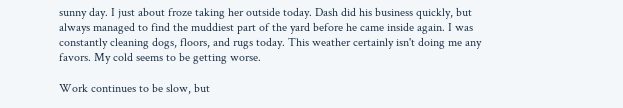sunny day. I just about froze taking her outside today. Dash did his business quickly, but always managed to find the muddiest part of the yard before he came inside again. I was constantly cleaning dogs, floors, and rugs today. This weather certainly isn't doing me any favors. My cold seems to be getting worse.

Work continues to be slow, but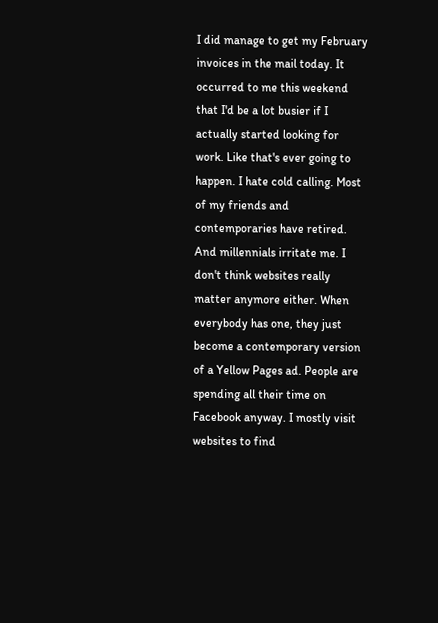I did manage to get my February invoices in the mail today. It occurred to me this weekend that I'd be a lot busier if I actually started looking for work. Like that's ever going to happen. I hate cold calling. Most of my friends and contemporaries have retired. And millennials irritate me. I don't think websites really matter anymore either. When everybody has one, they just become a contemporary version of a Yellow Pages ad. People are spending all their time on Facebook anyway. I mostly visit websites to find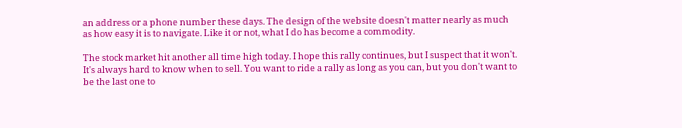an address or a phone number these days. The design of the website doesn't matter nearly as much as how easy it is to navigate. Like it or not, what I do has become a commodity.

The stock market hit another all time high today. I hope this rally continues, but I suspect that it won't. It's always hard to know when to sell. You want to ride a rally as long as you can, but you don't want to be the last one to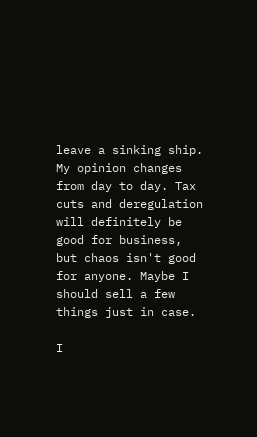leave a sinking ship. My opinion changes from day to day. Tax cuts and deregulation will definitely be good for business, but chaos isn't good for anyone. Maybe I should sell a few things just in case.

I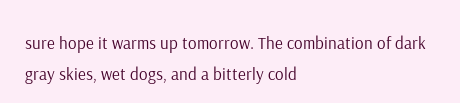sure hope it warms up tomorrow. The combination of dark gray skies, wet dogs, and a bitterly cold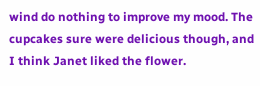wind do nothing to improve my mood. The cupcakes sure were delicious though, and I think Janet liked the flower.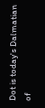Dot is today's Dalmatian of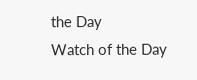the Day
Watch of the Day